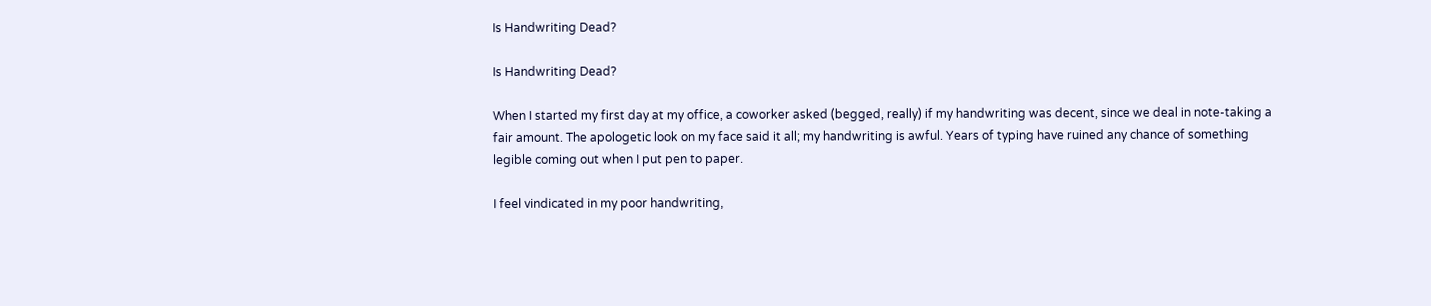Is Handwriting Dead?

Is Handwriting Dead?

When I started my first day at my office, a coworker asked (begged, really) if my handwriting was decent, since we deal in note-taking a fair amount. The apologetic look on my face said it all; my handwriting is awful. Years of typing have ruined any chance of something legible coming out when I put pen to paper.

I feel vindicated in my poor handwriting,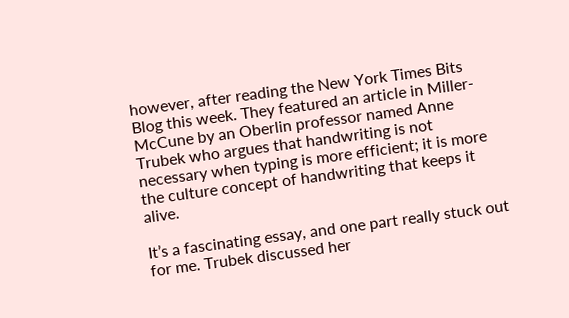however, after reading the New York Times Bits Blog this week. They featured an article in Miller-McCune by an Oberlin professor named Anne Trubek who argues that handwriting is not necessary when typing is more efficient; it is more the culture concept of handwriting that keeps it alive.

It’s a fascinating essay, and one part really stuck out for me. Trubek discussed her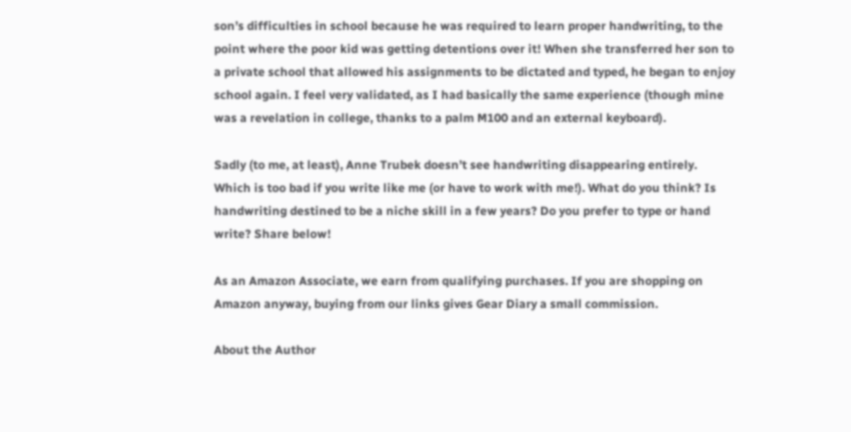son’s difficulties in school because he was required to learn proper handwriting, to the point where the poor kid was getting detentions over it! When she transferred her son to a private school that allowed his assignments to be dictated and typed, he began to enjoy school again. I feel very validated, as I had basically the same experience (though mine was a revelation in college, thanks to a palm M100 and an external keyboard).

Sadly (to me, at least), Anne Trubek doesn’t see handwriting disappearing entirely. Which is too bad if you write like me (or have to work with me!). What do you think? Is handwriting destined to be a niche skill in a few years? Do you prefer to type or hand write? Share below!

As an Amazon Associate, we earn from qualifying purchases. If you are shopping on Amazon anyway, buying from our links gives Gear Diary a small commission.

About the Author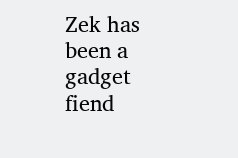Zek has been a gadget fiend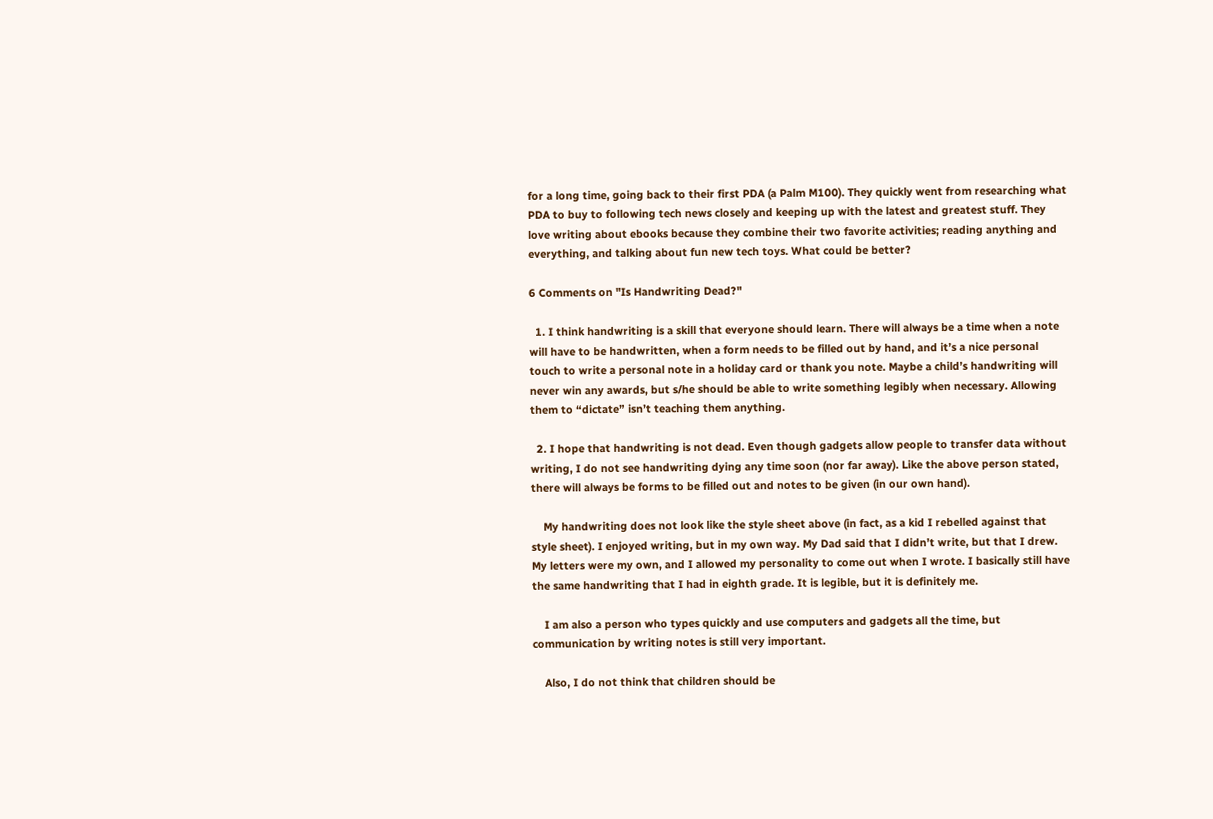for a long time, going back to their first PDA (a Palm M100). They quickly went from researching what PDA to buy to following tech news closely and keeping up with the latest and greatest stuff. They love writing about ebooks because they combine their two favorite activities; reading anything and everything, and talking about fun new tech toys. What could be better?

6 Comments on "Is Handwriting Dead?"

  1. I think handwriting is a skill that everyone should learn. There will always be a time when a note will have to be handwritten, when a form needs to be filled out by hand, and it’s a nice personal touch to write a personal note in a holiday card or thank you note. Maybe a child’s handwriting will never win any awards, but s/he should be able to write something legibly when necessary. Allowing them to “dictate” isn’t teaching them anything.

  2. I hope that handwriting is not dead. Even though gadgets allow people to transfer data without writing, I do not see handwriting dying any time soon (nor far away). Like the above person stated, there will always be forms to be filled out and notes to be given (in our own hand).

    My handwriting does not look like the style sheet above (in fact, as a kid I rebelled against that style sheet). I enjoyed writing, but in my own way. My Dad said that I didn’t write, but that I drew. My letters were my own, and I allowed my personality to come out when I wrote. I basically still have the same handwriting that I had in eighth grade. It is legible, but it is definitely me.

    I am also a person who types quickly and use computers and gadgets all the time, but communication by writing notes is still very important.

    Also, I do not think that children should be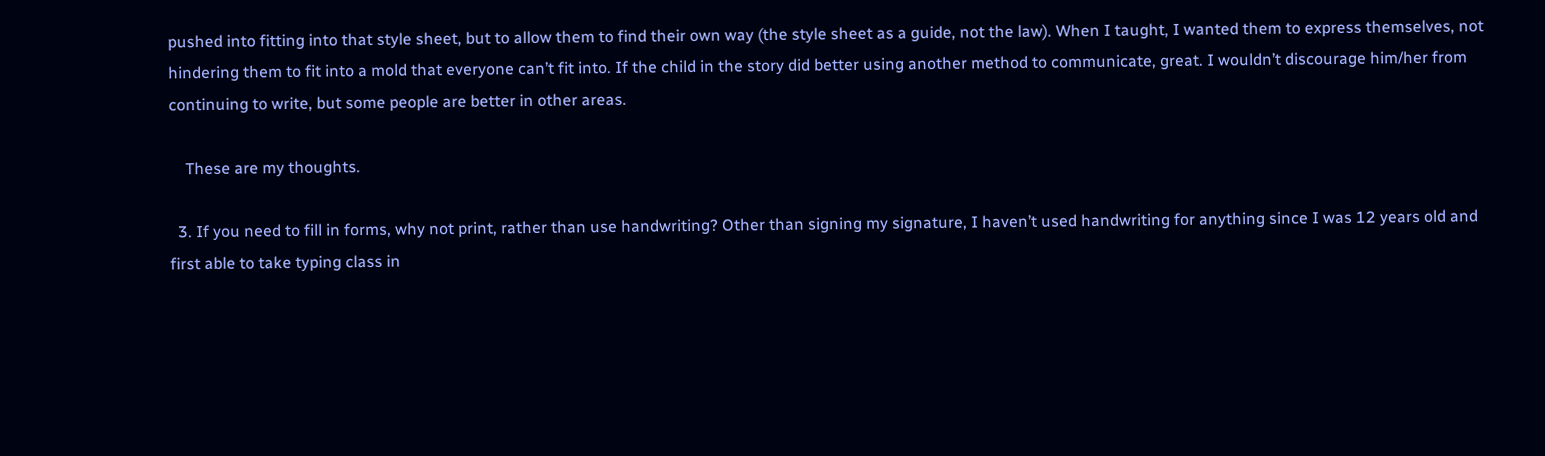pushed into fitting into that style sheet, but to allow them to find their own way (the style sheet as a guide, not the law). When I taught, I wanted them to express themselves, not hindering them to fit into a mold that everyone can’t fit into. If the child in the story did better using another method to communicate, great. I wouldn’t discourage him/her from continuing to write, but some people are better in other areas.

    These are my thoughts.

  3. If you need to fill in forms, why not print, rather than use handwriting? Other than signing my signature, I haven’t used handwriting for anything since I was 12 years old and first able to take typing class in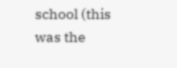school (this was the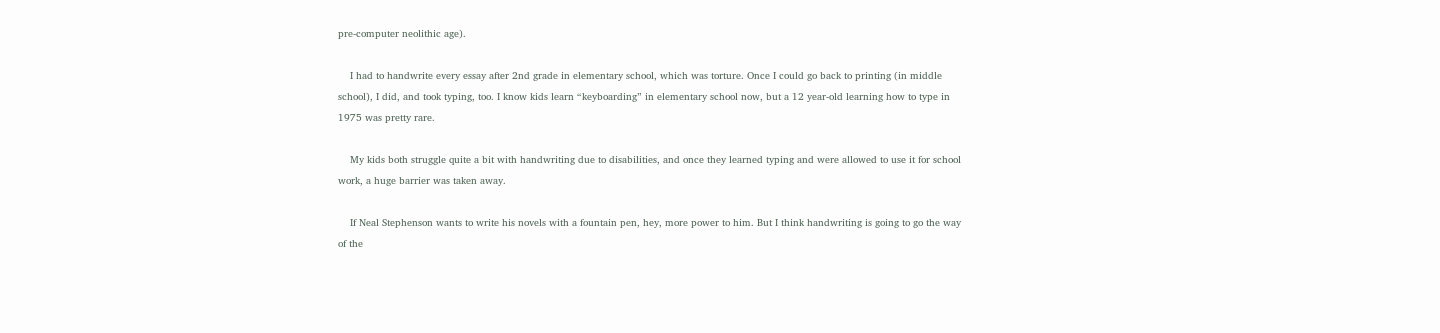pre-computer neolithic age).

    I had to handwrite every essay after 2nd grade in elementary school, which was torture. Once I could go back to printing (in middle school), I did, and took typing, too. I know kids learn “keyboarding” in elementary school now, but a 12 year-old learning how to type in 1975 was pretty rare.

    My kids both struggle quite a bit with handwriting due to disabilities, and once they learned typing and were allowed to use it for school work, a huge barrier was taken away.

    If Neal Stephenson wants to write his novels with a fountain pen, hey, more power to him. But I think handwriting is going to go the way of the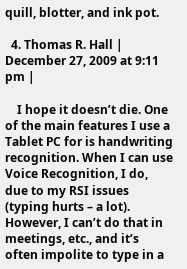quill, blotter, and ink pot.

  4. Thomas R. Hall | December 27, 2009 at 9:11 pm |

    I hope it doesn’t die. One of the main features I use a Tablet PC for is handwriting recognition. When I can use Voice Recognition, I do, due to my RSI issues (typing hurts – a lot). However, I can’t do that in meetings, etc., and it’s often impolite to type in a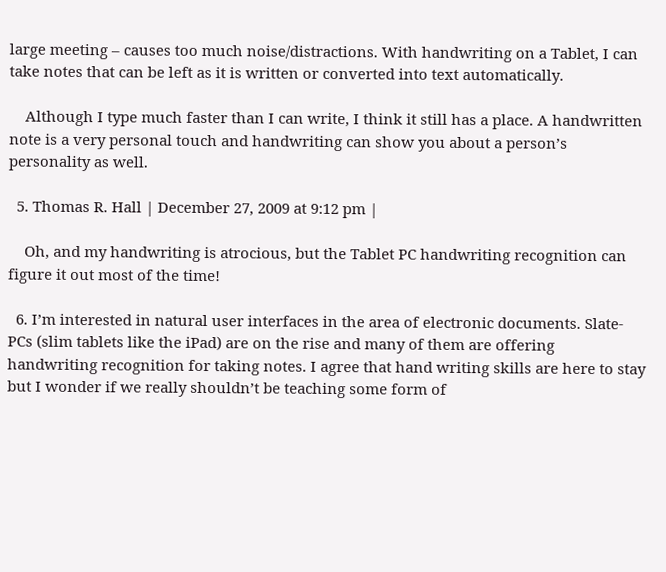large meeting – causes too much noise/distractions. With handwriting on a Tablet, I can take notes that can be left as it is written or converted into text automatically.

    Although I type much faster than I can write, I think it still has a place. A handwritten note is a very personal touch and handwriting can show you about a person’s personality as well.

  5. Thomas R. Hall | December 27, 2009 at 9:12 pm |

    Oh, and my handwriting is atrocious, but the Tablet PC handwriting recognition can figure it out most of the time!

  6. I’m interested in natural user interfaces in the area of electronic documents. Slate-PCs (slim tablets like the iPad) are on the rise and many of them are offering handwriting recognition for taking notes. I agree that hand writing skills are here to stay but I wonder if we really shouldn’t be teaching some form of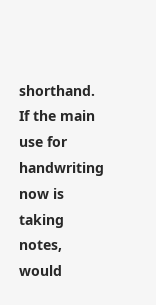shorthand. If the main use for handwriting now is taking notes, would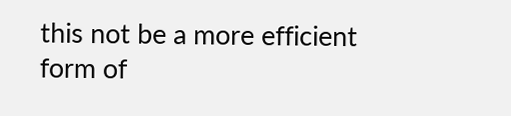this not be a more efficient form of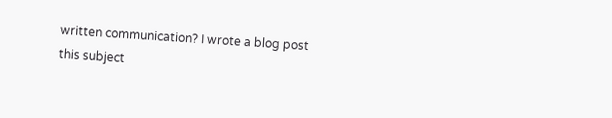written communication? I wrote a blog post this subject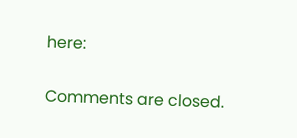here:

Comments are closed.